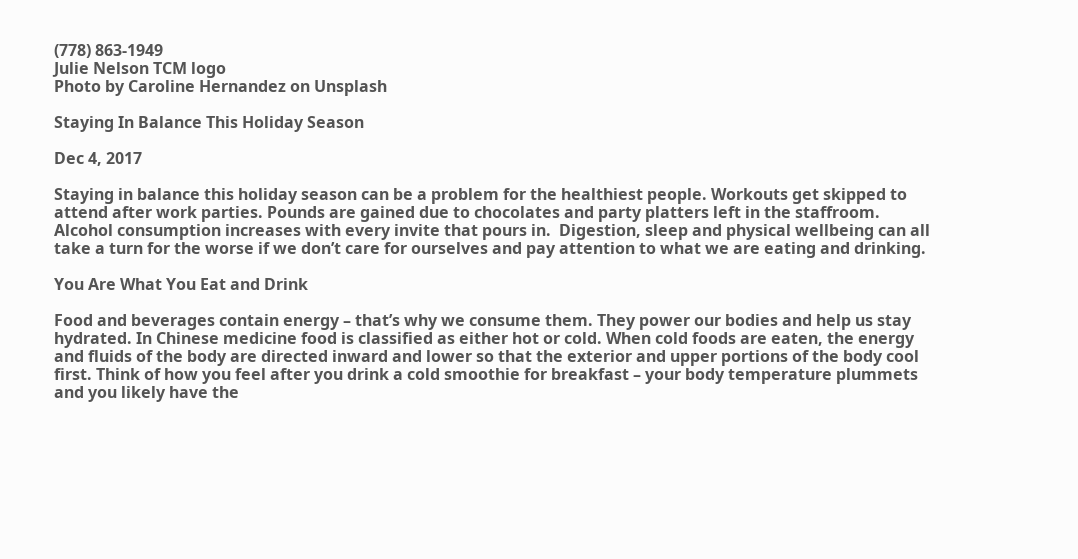(778) 863-1949
Julie Nelson TCM logo
Photo by Caroline Hernandez on Unsplash

Staying In Balance This Holiday Season

Dec 4, 2017

Staying in balance this holiday season can be a problem for the healthiest people. Workouts get skipped to attend after work parties. Pounds are gained due to chocolates and party platters left in the staffroom. Alcohol consumption increases with every invite that pours in.  Digestion, sleep and physical wellbeing can all take a turn for the worse if we don’t care for ourselves and pay attention to what we are eating and drinking.

You Are What You Eat and Drink

Food and beverages contain energy – that’s why we consume them. They power our bodies and help us stay hydrated. In Chinese medicine food is classified as either hot or cold. When cold foods are eaten, the energy and fluids of the body are directed inward and lower so that the exterior and upper portions of the body cool first. Think of how you feel after you drink a cold smoothie for breakfast – your body temperature plummets and you likely have the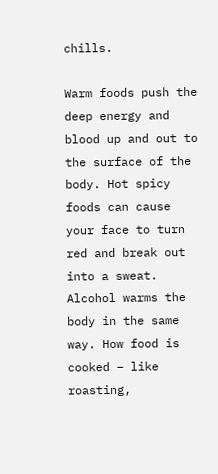chills.

Warm foods push the deep energy and blood up and out to the surface of the body. Hot spicy foods can cause your face to turn red and break out into a sweat. Alcohol warms the body in the same way. How food is cooked – like roasting,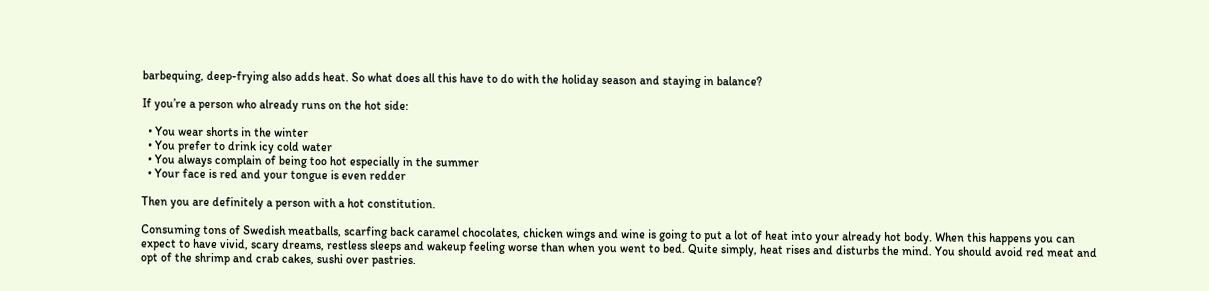barbequing, deep-frying also adds heat. So what does all this have to do with the holiday season and staying in balance?

If you’re a person who already runs on the hot side:

  • You wear shorts in the winter
  • You prefer to drink icy cold water
  • You always complain of being too hot especially in the summer
  • Your face is red and your tongue is even redder

Then you are definitely a person with a hot constitution.

Consuming tons of Swedish meatballs, scarfing back caramel chocolates, chicken wings and wine is going to put a lot of heat into your already hot body. When this happens you can expect to have vivid, scary dreams, restless sleeps and wakeup feeling worse than when you went to bed. Quite simply, heat rises and disturbs the mind. You should avoid red meat and opt of the shrimp and crab cakes, sushi over pastries.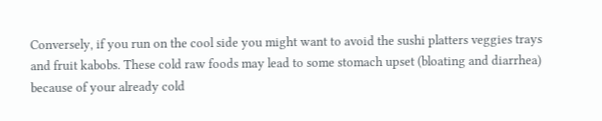Conversely, if you run on the cool side you might want to avoid the sushi platters veggies trays and fruit kabobs. These cold raw foods may lead to some stomach upset (bloating and diarrhea) because of your already cold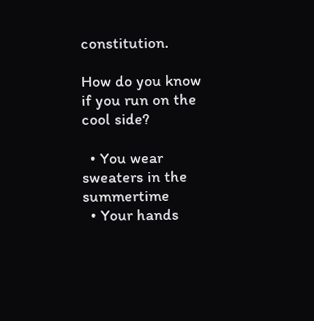constitution.

How do you know if you run on the cool side?

  • You wear sweaters in the summertime
  • Your hands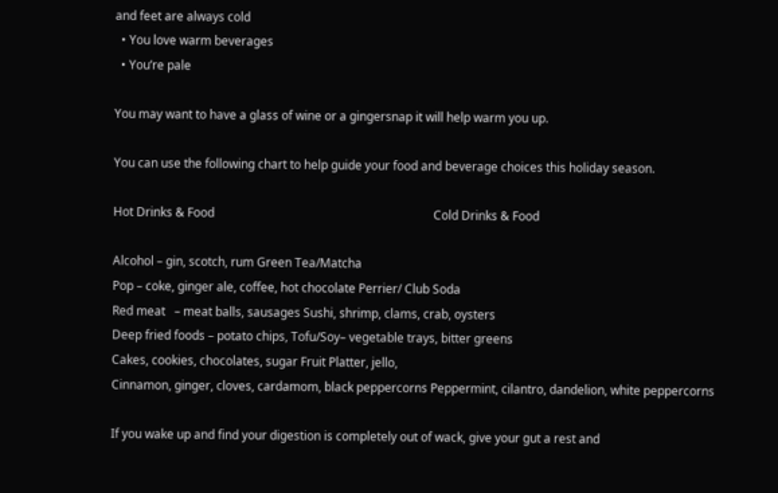and feet are always cold
  • You love warm beverages
  • You’re pale

You may want to have a glass of wine or a gingersnap it will help warm you up.

You can use the following chart to help guide your food and beverage choices this holiday season.

Hot Drinks & Food                                                                         Cold Drinks & Food

Alcohol – gin, scotch, rum Green Tea/Matcha
Pop – coke, ginger ale, coffee, hot chocolate Perrier/ Club Soda
Red meat   – meat balls, sausages Sushi, shrimp, clams, crab, oysters
Deep fried foods – potato chips, Tofu/Soy– vegetable trays, bitter greens
Cakes, cookies, chocolates, sugar Fruit Platter, jello,
Cinnamon, ginger, cloves, cardamom, black peppercorns Peppermint, cilantro, dandelion, white peppercorns

If you wake up and find your digestion is completely out of wack, give your gut a rest and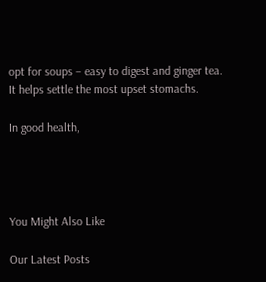opt for soups – easy to digest and ginger tea. It helps settle the most upset stomachs.

In good health,




You Might Also Like

Our Latest Posts